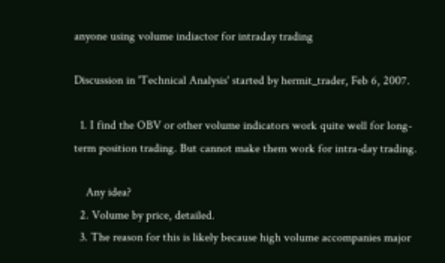anyone using volume indiactor for intraday trading

Discussion in 'Technical Analysis' started by hermit_trader, Feb 6, 2007.

  1. I find the OBV or other volume indicators work quite well for long-term position trading. But cannot make them work for intra-day trading.

    Any idea?
  2. Volume by price, detailed.
  3. The reason for this is likely because high volume accompanies major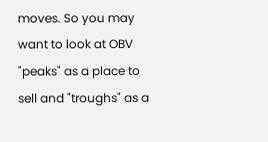moves. So you may want to look at OBV "peaks" as a place to sell and "troughs" as a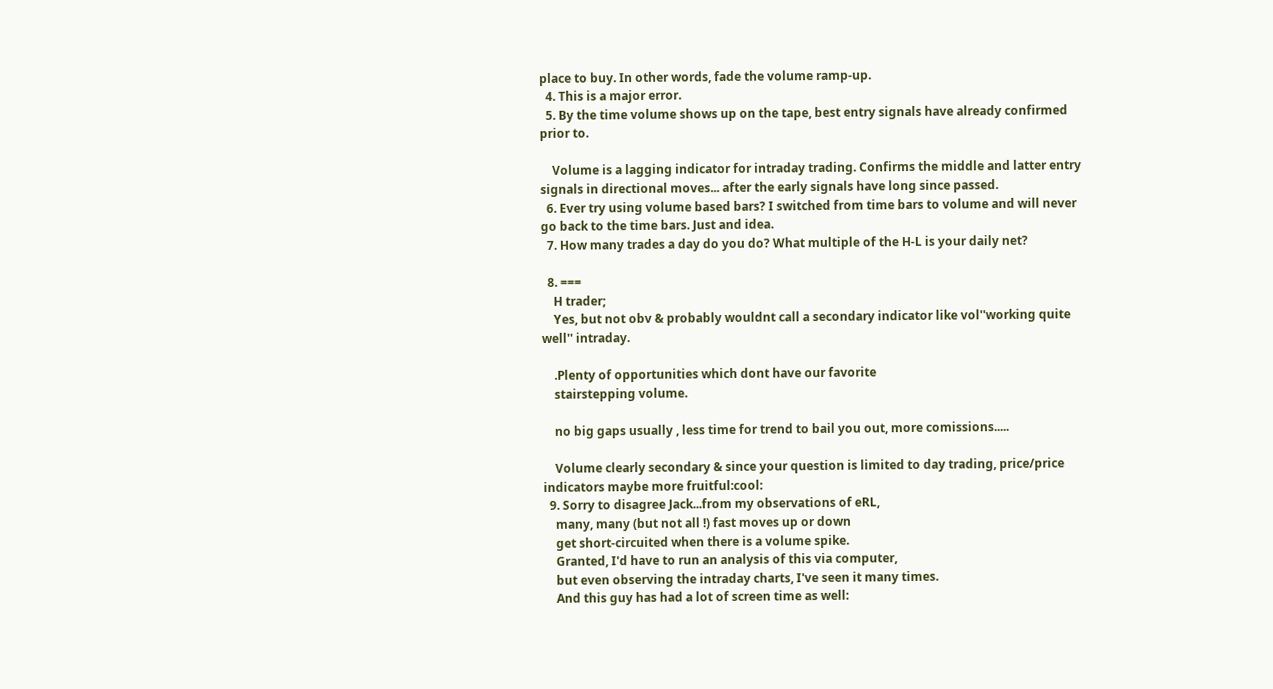place to buy. In other words, fade the volume ramp-up.
  4. This is a major error.
  5. By the time volume shows up on the tape, best entry signals have already confirmed prior to.

    Volume is a lagging indicator for intraday trading. Confirms the middle and latter entry signals in directional moves... after the early signals have long since passed.
  6. Ever try using volume based bars? I switched from time bars to volume and will never go back to the time bars. Just and idea.
  7. How many trades a day do you do? What multiple of the H-L is your daily net?

  8. ===
    H trader;
    Yes, but not obv & probably wouldnt call a secondary indicator like vol''working quite well'' intraday.

    .Plenty of opportunities which dont have our favorite
    stairstepping volume.

    no big gaps usually , less time for trend to bail you out, more comissions.....

    Volume clearly secondary & since your question is limited to day trading, price/price indicators maybe more fruitful:cool:
  9. Sorry to disagree Jack...from my observations of eRL,
    many, many (but not all !) fast moves up or down
    get short-circuited when there is a volume spike.
    Granted, I'd have to run an analysis of this via computer,
    but even observing the intraday charts, I've seen it many times.
    And this guy has had a lot of screen time as well: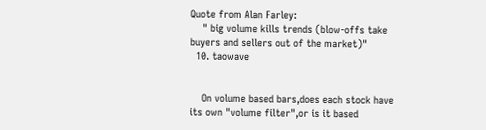Quote from Alan Farley:
    " big volume kills trends (blow-offs take buyers and sellers out of the market)"
  10. taowave


    On volume based bars,does each stock have its own "volume filter",or is it based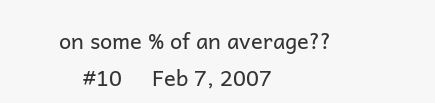on some % of an average??
    #10     Feb 7, 2007